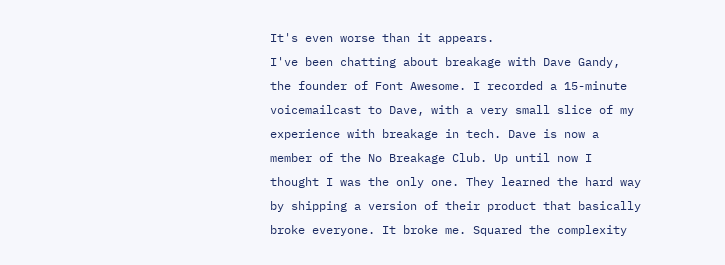It's even worse than it appears.
I've been chatting about breakage with Dave Gandy, the founder of Font Awesome. I recorded a 15-minute voicemailcast to Dave, with a very small slice of my experience with breakage in tech. Dave is now a member of the No Breakage Club. Up until now I thought I was the only one. They learned the hard way by shipping a version of their product that basically broke everyone. It broke me. Squared the complexity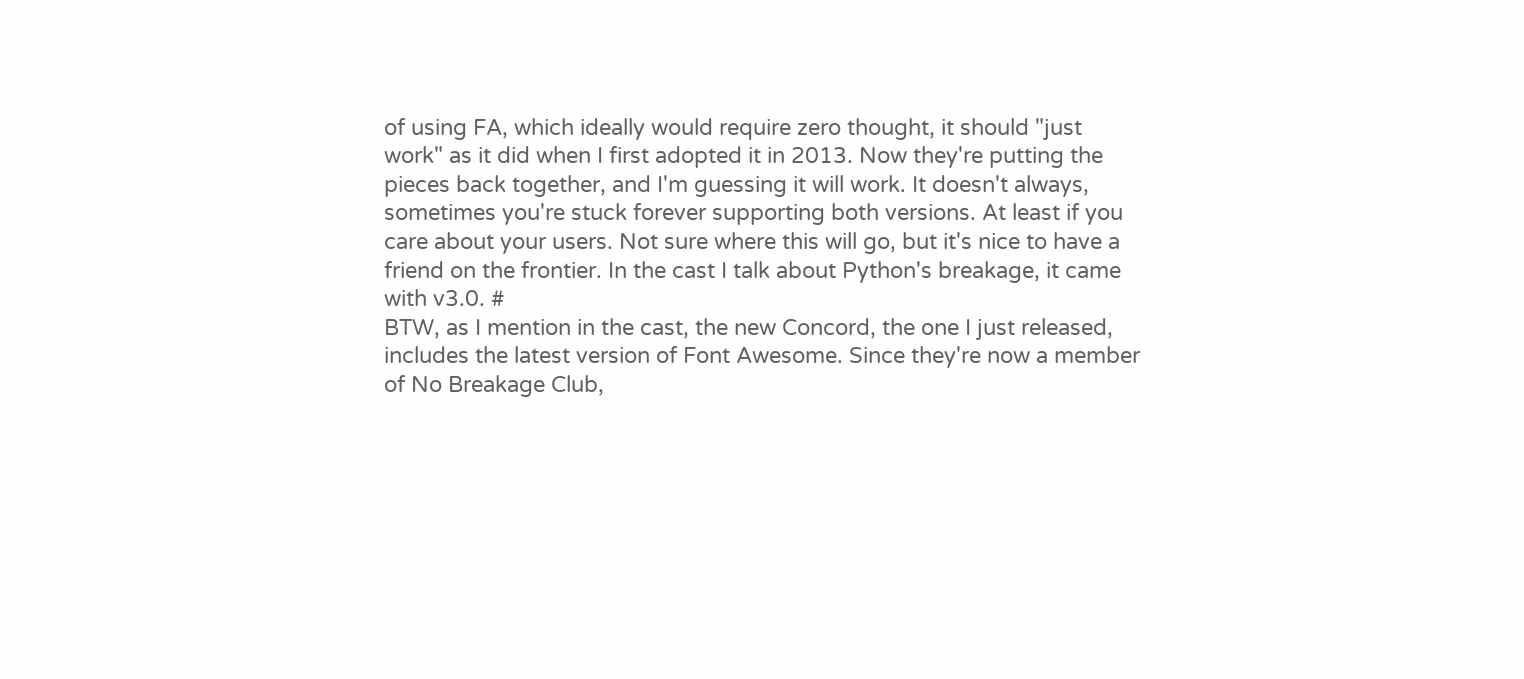of using FA, which ideally would require zero thought, it should "just work" as it did when I first adopted it in 2013. Now they're putting the pieces back together, and I'm guessing it will work. It doesn't always, sometimes you're stuck forever supporting both versions. At least if you care about your users. Not sure where this will go, but it's nice to have a friend on the frontier. In the cast I talk about Python's breakage, it came with v3.0. #
BTW, as I mention in the cast, the new Concord, the one I just released, includes the latest version of Font Awesome. Since they're now a member of No Breakage Club,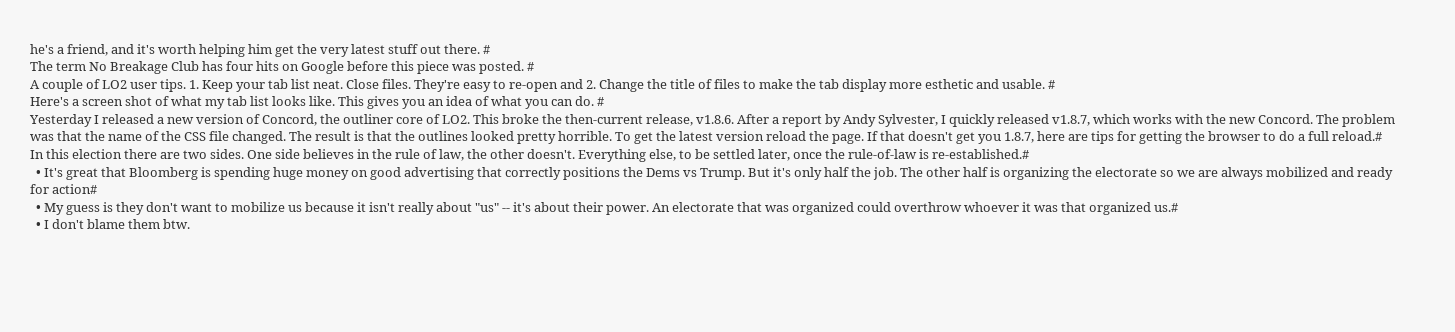he's a friend, and it's worth helping him get the very latest stuff out there. #
The term No Breakage Club has four hits on Google before this piece was posted. #
A couple of LO2 user tips. 1. Keep your tab list neat. Close files. They're easy to re-open and 2. Change the title of files to make the tab display more esthetic and usable. #
Here's a screen shot of what my tab list looks like. This gives you an idea of what you can do. #
Yesterday I released a new version of Concord, the outliner core of LO2. This broke the then-current release, v1.8.6. After a report by Andy Sylvester, I quickly released v1.8.7, which works with the new Concord. The problem was that the name of the CSS file changed. The result is that the outlines looked pretty horrible. To get the latest version reload the page. If that doesn't get you 1.8.7, here are tips for getting the browser to do a full reload.#
In this election there are two sides. One side believes in the rule of law, the other doesn't. Everything else, to be settled later, once the rule-of-law is re-established.#
  • It's great that Bloomberg is spending huge money on good advertising that correctly positions the Dems vs Trump. But it's only half the job. The other half is organizing the electorate so we are always mobilized and ready for action#
  • My guess is they don't want to mobilize us because it isn't really about "us" -- it's about their power. An electorate that was organized could overthrow whoever it was that organized us.#
  • I don't blame them btw.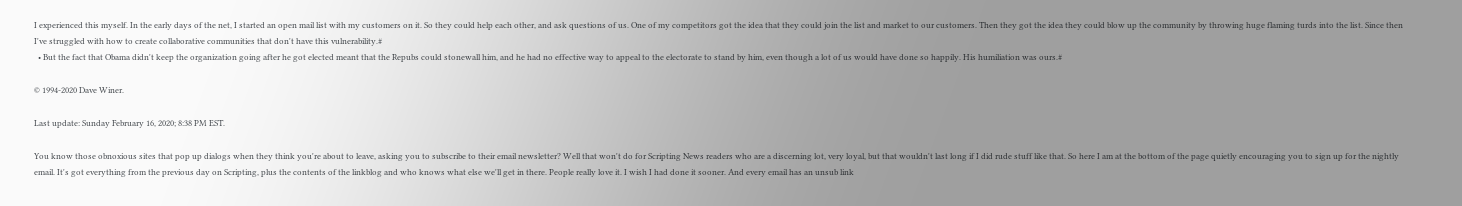I experienced this myself. In the early days of the net, I started an open mail list with my customers on it. So they could help each other, and ask questions of us. One of my competitors got the idea that they could join the list and market to our customers. Then they got the idea they could blow up the community by throwing huge flaming turds into the list. Since then I've struggled with how to create collaborative communities that don't have this vulnerability.#
  • But the fact that Obama didn't keep the organization going after he got elected meant that the Repubs could stonewall him, and he had no effective way to appeal to the electorate to stand by him, even though a lot of us would have done so happily. His humiliation was ours.#

© 1994-2020 Dave Winer.

Last update: Sunday February 16, 2020; 8:38 PM EST.

You know those obnoxious sites that pop up dialogs when they think you're about to leave, asking you to subscribe to their email newsletter? Well that won't do for Scripting News readers who are a discerning lot, very loyal, but that wouldn't last long if I did rude stuff like that. So here I am at the bottom of the page quietly encouraging you to sign up for the nightly email. It's got everything from the previous day on Scripting, plus the contents of the linkblog and who knows what else we'll get in there. People really love it. I wish I had done it sooner. And every email has an unsub link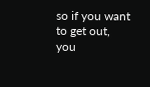so if you want to get out, you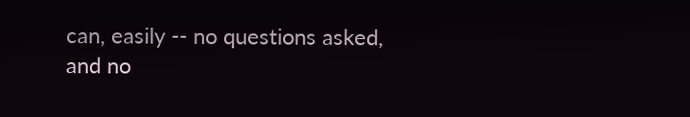can, easily -- no questions asked, and no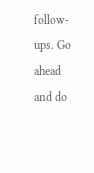follow-ups. Go ahead and do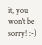it, you won't be sorry! :-)